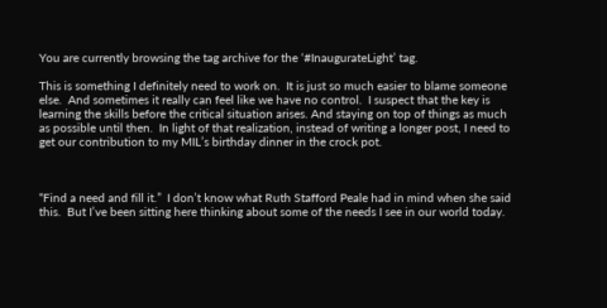You are currently browsing the tag archive for the ‘#InaugurateLight’ tag.

This is something I definitely need to work on.  It is just so much easier to blame someone else.  And sometimes it really can feel like we have no control.  I suspect that the key is learning the skills before the critical situation arises. And staying on top of things as much as possible until then.  In light of that realization, instead of writing a longer post, I need to get our contribution to my MIL’s birthday dinner in the crock pot.



“Find a need and fill it.”  I don’t know what Ruth Stafford Peale had in mind when she said this.  But I’ve been sitting here thinking about some of the needs I see in our world today.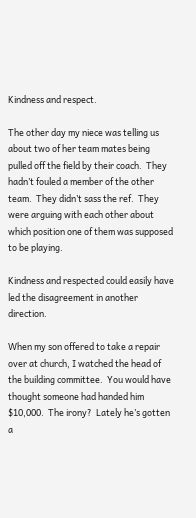Kindness and respect.

The other day my niece was telling us about two of her team mates being pulled off the field by their coach.  They hadn’t fouled a member of the other team.  They didn’t sass the ref.  They were arguing with each other about which position one of them was supposed to be playing.

Kindness and respected could easily have led the disagreement in another direction.

When my son offered to take a repair over at church, I watched the head of the building committee.  You would have thought someone had handed him $10,000.  The irony?  Lately he’s gotten a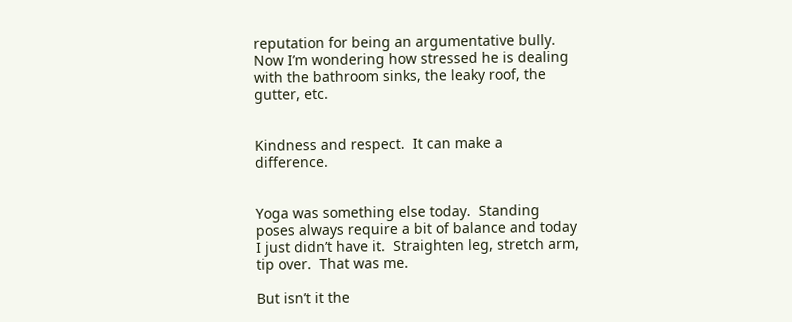reputation for being an argumentative bully.  Now I’m wondering how stressed he is dealing with the bathroom sinks, the leaky roof, the gutter, etc.


Kindness and respect.  It can make a difference.


Yoga was something else today.  Standing poses always require a bit of balance and today I just didn’t have it.  Straighten leg, stretch arm, tip over.  That was me.

But isn’t it the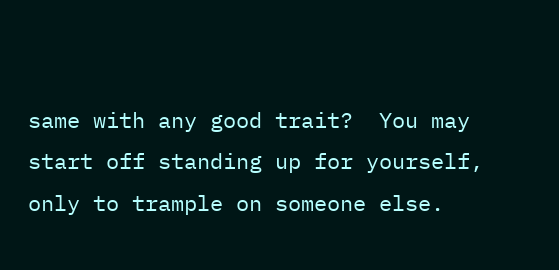same with any good trait?  You may start off standing up for yourself, only to trample on someone else.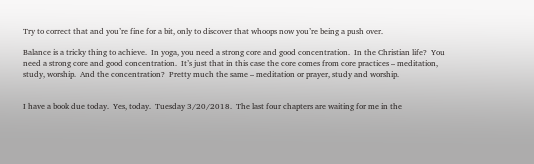Try to correct that and you’re fine for a bit, only to discover that whoops now you’re being a push over.

Balance is a tricky thing to achieve.  In yoga, you need a strong core and good concentration.  In the Christian life?  You need a strong core and good concentration.  It’s just that in this case the core comes from core practices – meditation, study, worship.  And the concentration?  Pretty much the same – meditation or prayer, study and worship.


I have a book due today.  Yes, today.  Tuesday 3/20/2018.  The last four chapters are waiting for me in the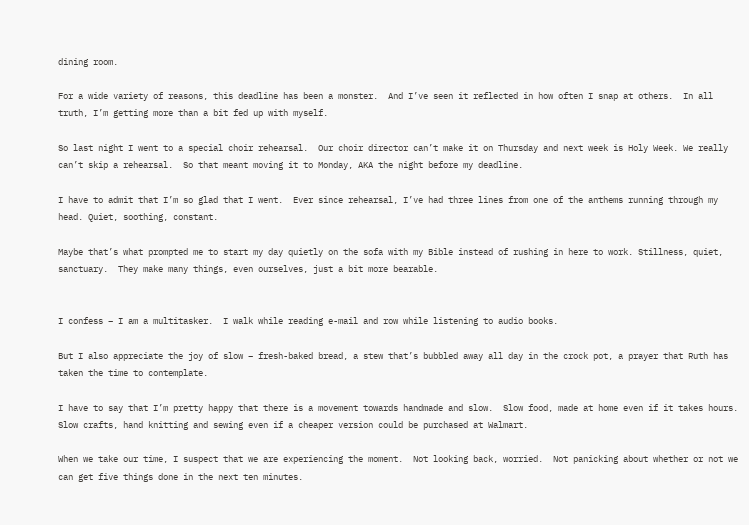dining room.

For a wide variety of reasons, this deadline has been a monster.  And I’ve seen it reflected in how often I snap at others.  In all truth, I’m getting more than a bit fed up with myself.

So last night I went to a special choir rehearsal.  Our choir director can’t make it on Thursday and next week is Holy Week. We really can’t skip a rehearsal.  So that meant moving it to Monday, AKA the night before my deadline.

I have to admit that I’m so glad that I went.  Ever since rehearsal, I’ve had three lines from one of the anthems running through my head. Quiet, soothing, constant.

Maybe that’s what prompted me to start my day quietly on the sofa with my Bible instead of rushing in here to work. Stillness, quiet, sanctuary.  They make many things, even ourselves, just a bit more bearable.


I confess – I am a multitasker.  I walk while reading e-mail and row while listening to audio books.

But I also appreciate the joy of slow – fresh-baked bread, a stew that’s bubbled away all day in the crock pot, a prayer that Ruth has taken the time to contemplate.

I have to say that I’m pretty happy that there is a movement towards handmade and slow.  Slow food, made at home even if it takes hours.  Slow crafts, hand knitting and sewing even if a cheaper version could be purchased at Walmart.

When we take our time, I suspect that we are experiencing the moment.  Not looking back, worried.  Not panicking about whether or not we can get five things done in the next ten minutes.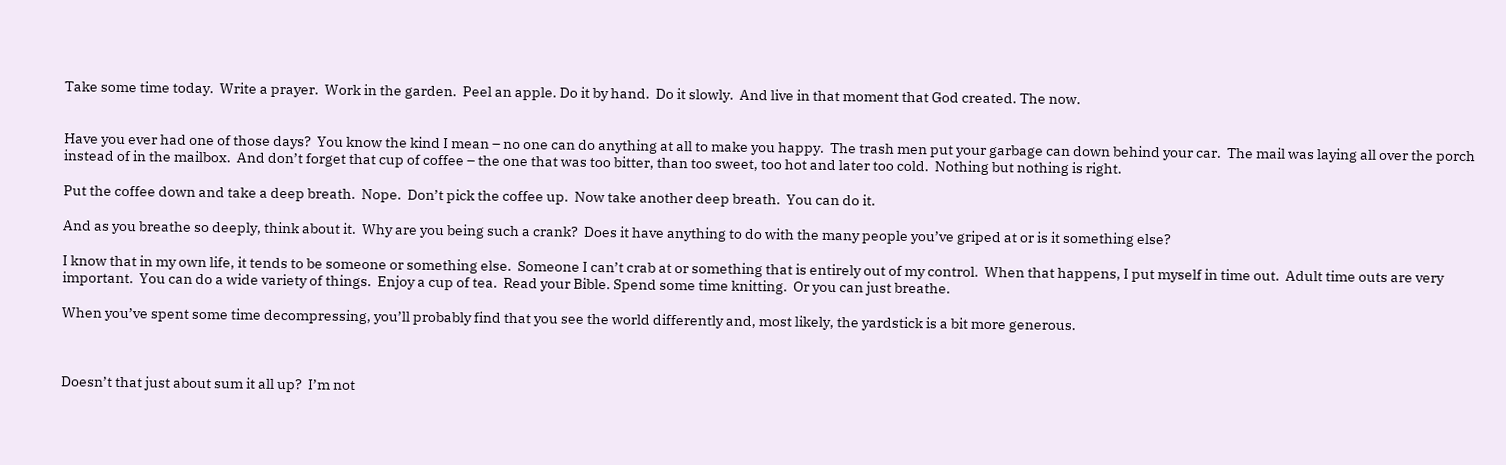Take some time today.  Write a prayer.  Work in the garden.  Peel an apple. Do it by hand.  Do it slowly.  And live in that moment that God created. The now.


Have you ever had one of those days?  You know the kind I mean – no one can do anything at all to make you happy.  The trash men put your garbage can down behind your car.  The mail was laying all over the porch instead of in the mailbox.  And don’t forget that cup of coffee – the one that was too bitter, than too sweet, too hot and later too cold.  Nothing but nothing is right.

Put the coffee down and take a deep breath.  Nope.  Don’t pick the coffee up.  Now take another deep breath.  You can do it.

And as you breathe so deeply, think about it.  Why are you being such a crank?  Does it have anything to do with the many people you’ve griped at or is it something else?

I know that in my own life, it tends to be someone or something else.  Someone I can’t crab at or something that is entirely out of my control.  When that happens, I put myself in time out.  Adult time outs are very important.  You can do a wide variety of things.  Enjoy a cup of tea.  Read your Bible. Spend some time knitting.  Or you can just breathe.

When you’ve spent some time decompressing, you’ll probably find that you see the world differently and, most likely, the yardstick is a bit more generous.



Doesn’t that just about sum it all up?  I’m not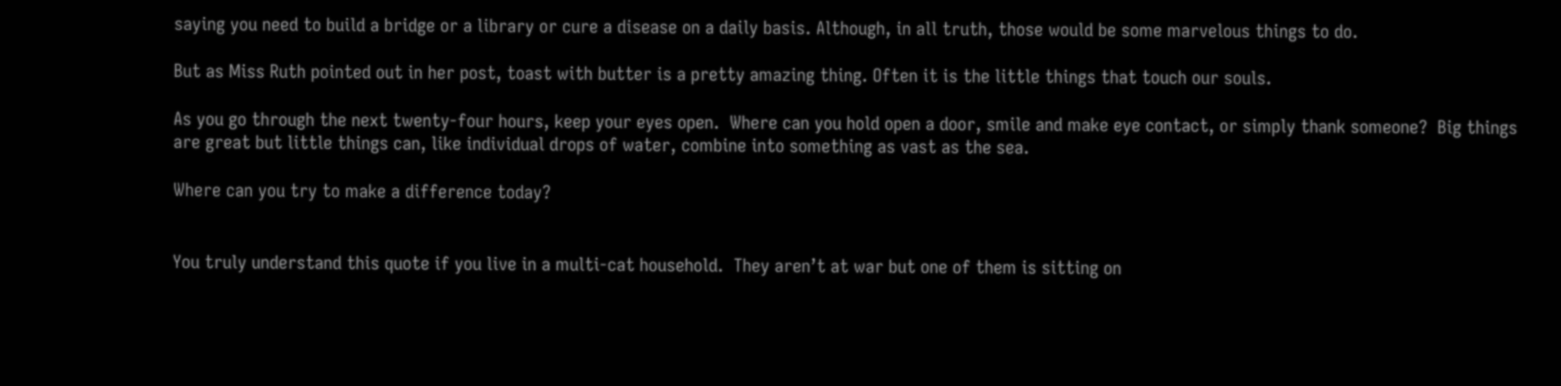saying you need to build a bridge or a library or cure a disease on a daily basis. Although, in all truth, those would be some marvelous things to do.

But as Miss Ruth pointed out in her post, toast with butter is a pretty amazing thing. Often it is the little things that touch our souls.

As you go through the next twenty-four hours, keep your eyes open.  Where can you hold open a door, smile and make eye contact, or simply thank someone?  Big things are great but little things can, like individual drops of water, combine into something as vast as the sea.

Where can you try to make a difference today?


You truly understand this quote if you live in a multi-cat household.  They aren’t at war but one of them is sitting on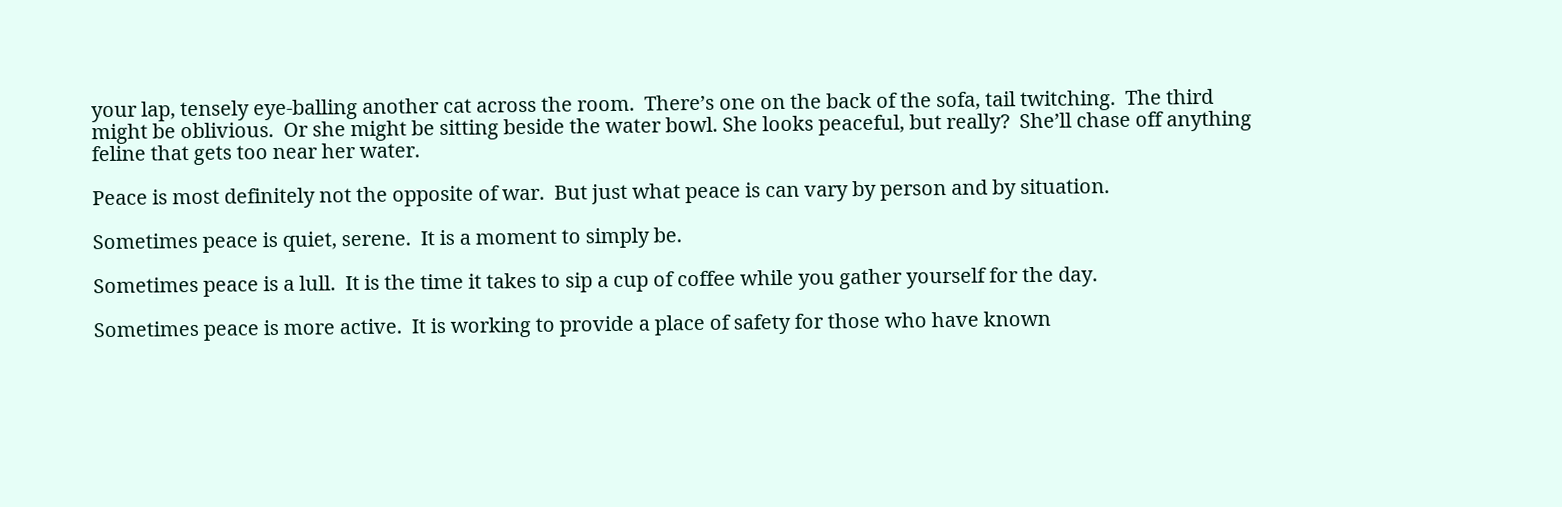your lap, tensely eye-balling another cat across the room.  There’s one on the back of the sofa, tail twitching.  The third might be oblivious.  Or she might be sitting beside the water bowl. She looks peaceful, but really?  She’ll chase off anything feline that gets too near her water.

Peace is most definitely not the opposite of war.  But just what peace is can vary by person and by situation.

Sometimes peace is quiet, serene.  It is a moment to simply be.

Sometimes peace is a lull.  It is the time it takes to sip a cup of coffee while you gather yourself for the day.

Sometimes peace is more active.  It is working to provide a place of safety for those who have known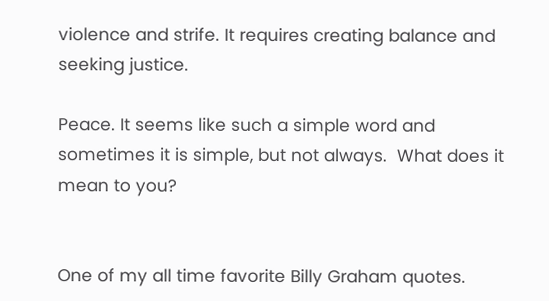violence and strife. It requires creating balance and seeking justice.

Peace. It seems like such a simple word and sometimes it is simple, but not always.  What does it mean to you?


One of my all time favorite Billy Graham quotes.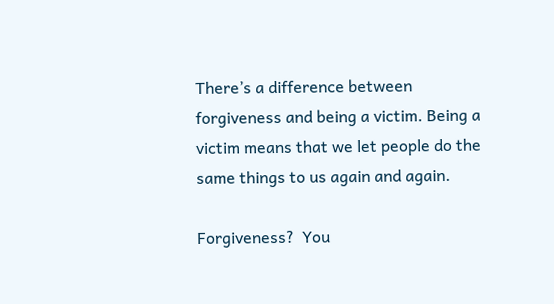There’s a difference between forgiveness and being a victim. Being a victim means that we let people do the same things to us again and again.

Forgiveness?  You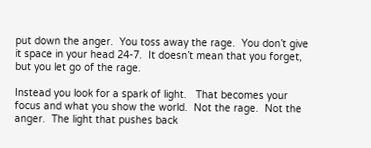put down the anger.  You toss away the rage.  You don’t give it space in your head 24-7.  It doesn’t mean that you forget, but you let go of the rage.

Instead you look for a spark of light.   That becomes your focus and what you show the world.  Not the rage.  Not the anger.  The light that pushes back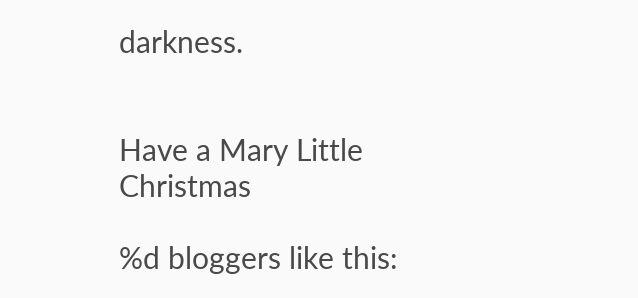darkness.


Have a Mary Little Christmas

%d bloggers like this: